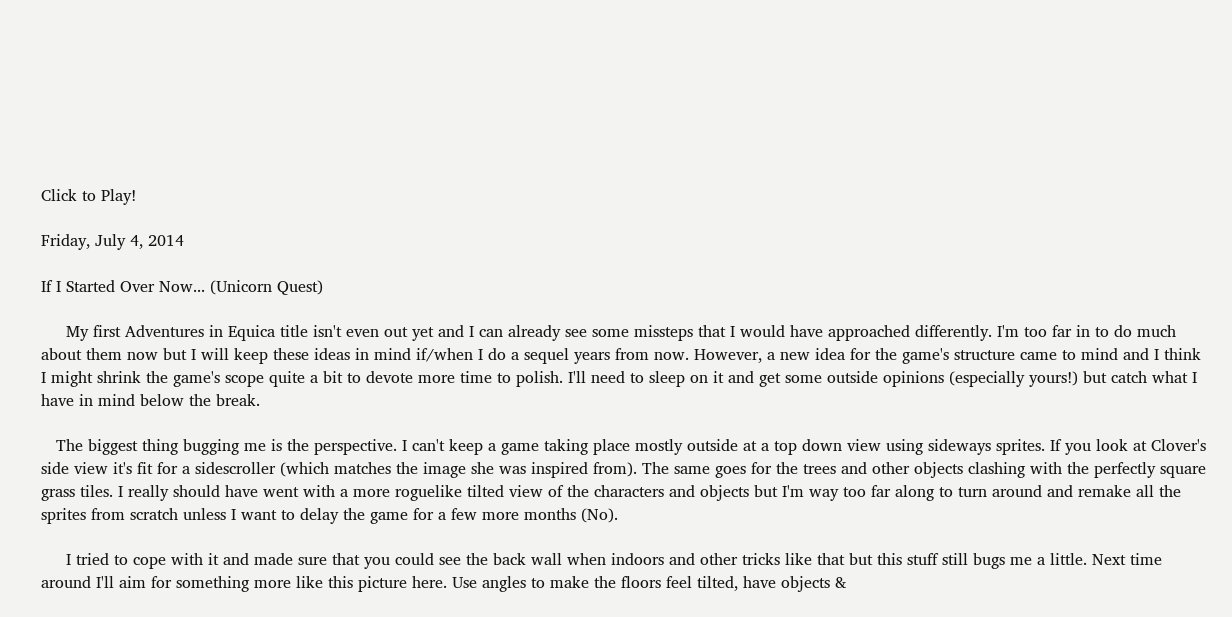Click to Play!

Friday, July 4, 2014

If I Started Over Now... (Unicorn Quest)

     My first Adventures in Equica title isn't even out yet and I can already see some missteps that I would have approached differently. I'm too far in to do much about them now but I will keep these ideas in mind if/when I do a sequel years from now. However, a new idea for the game's structure came to mind and I think I might shrink the game's scope quite a bit to devote more time to polish. I'll need to sleep on it and get some outside opinions (especially yours!) but catch what I have in mind below the break.

   The biggest thing bugging me is the perspective. I can't keep a game taking place mostly outside at a top down view using sideways sprites. If you look at Clover's side view it's fit for a sidescroller (which matches the image she was inspired from). The same goes for the trees and other objects clashing with the perfectly square grass tiles. I really should have went with a more roguelike tilted view of the characters and objects but I'm way too far along to turn around and remake all the sprites from scratch unless I want to delay the game for a few more months (No).

     I tried to cope with it and made sure that you could see the back wall when indoors and other tricks like that but this stuff still bugs me a little. Next time around I'll aim for something more like this picture here. Use angles to make the floors feel tilted, have objects &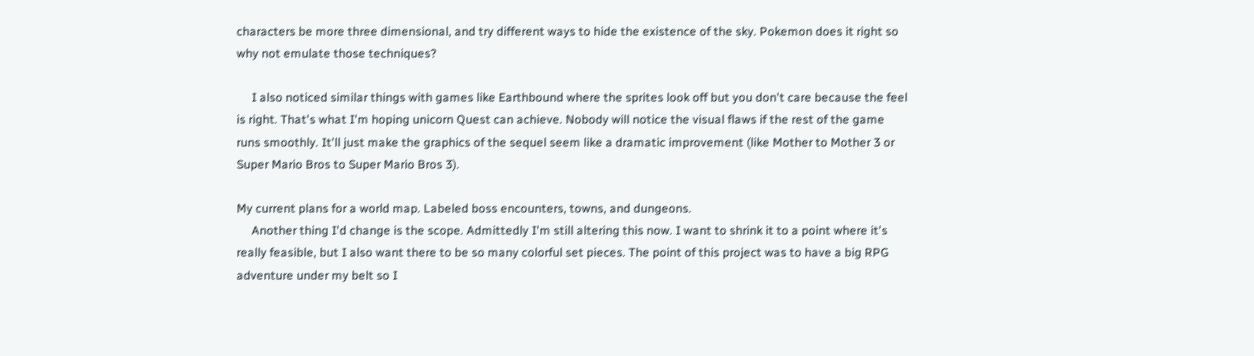characters be more three dimensional, and try different ways to hide the existence of the sky. Pokemon does it right so why not emulate those techniques?

     I also noticed similar things with games like Earthbound where the sprites look off but you don't care because the feel is right. That's what I'm hoping unicorn Quest can achieve. Nobody will notice the visual flaws if the rest of the game runs smoothly. It'll just make the graphics of the sequel seem like a dramatic improvement (like Mother to Mother 3 or Super Mario Bros to Super Mario Bros 3).

My current plans for a world map. Labeled boss encounters, towns, and dungeons.
     Another thing I'd change is the scope. Admittedly I'm still altering this now. I want to shrink it to a point where it's really feasible, but I also want there to be so many colorful set pieces. The point of this project was to have a big RPG adventure under my belt so I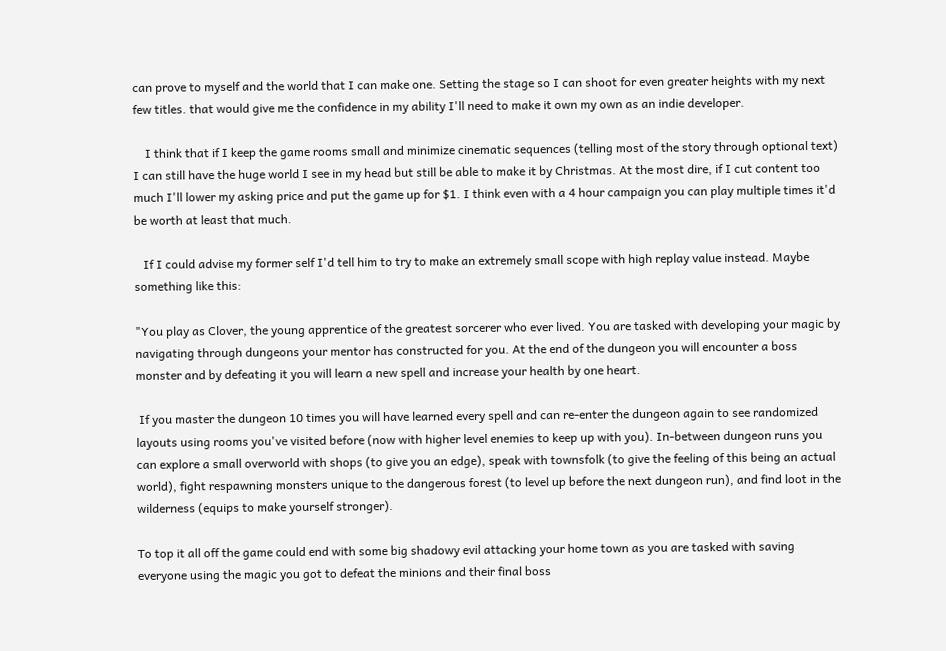can prove to myself and the world that I can make one. Setting the stage so I can shoot for even greater heights with my next few titles. that would give me the confidence in my ability I'll need to make it own my own as an indie developer.

    I think that if I keep the game rooms small and minimize cinematic sequences (telling most of the story through optional text) I can still have the huge world I see in my head but still be able to make it by Christmas. At the most dire, if I cut content too much I'll lower my asking price and put the game up for $1. I think even with a 4 hour campaign you can play multiple times it'd be worth at least that much.

   If I could advise my former self I'd tell him to try to make an extremely small scope with high replay value instead. Maybe something like this:

"You play as Clover, the young apprentice of the greatest sorcerer who ever lived. You are tasked with developing your magic by navigating through dungeons your mentor has constructed for you. At the end of the dungeon you will encounter a boss monster and by defeating it you will learn a new spell and increase your health by one heart.

 If you master the dungeon 10 times you will have learned every spell and can re-enter the dungeon again to see randomized layouts using rooms you've visited before (now with higher level enemies to keep up with you). In-between dungeon runs you can explore a small overworld with shops (to give you an edge), speak with townsfolk (to give the feeling of this being an actual world), fight respawning monsters unique to the dangerous forest (to level up before the next dungeon run), and find loot in the wilderness (equips to make yourself stronger).

To top it all off the game could end with some big shadowy evil attacking your home town as you are tasked with saving everyone using the magic you got to defeat the minions and their final boss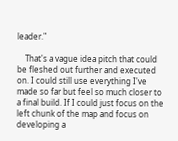leader."

    That's a vague idea pitch that could be fleshed out further and executed on. I could still use everything I've made so far but feel so much closer to a final build. If I could just focus on the left chunk of the map and focus on developing a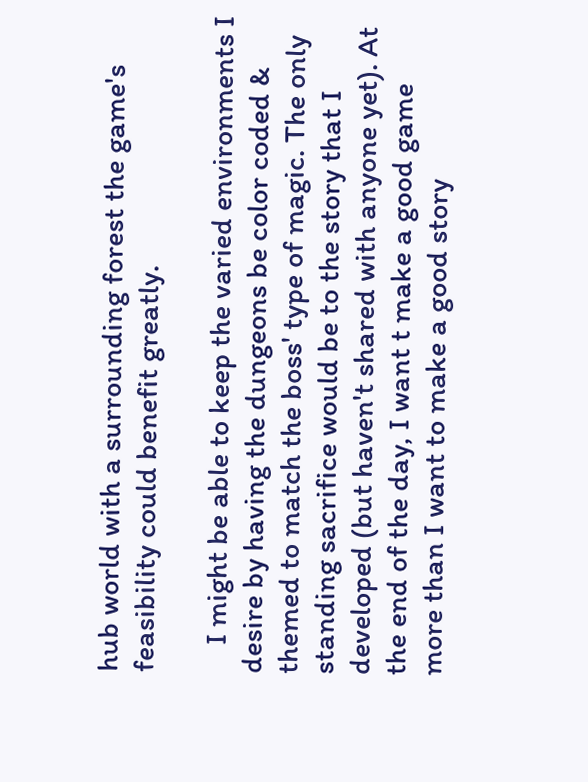hub world with a surrounding forest the game's feasibility could benefit greatly.

    I might be able to keep the varied environments I desire by having the dungeons be color coded & themed to match the boss' type of magic. The only standing sacrifice would be to the story that I developed (but haven't shared with anyone yet). At the end of the day, I want t make a good game more than I want to make a good story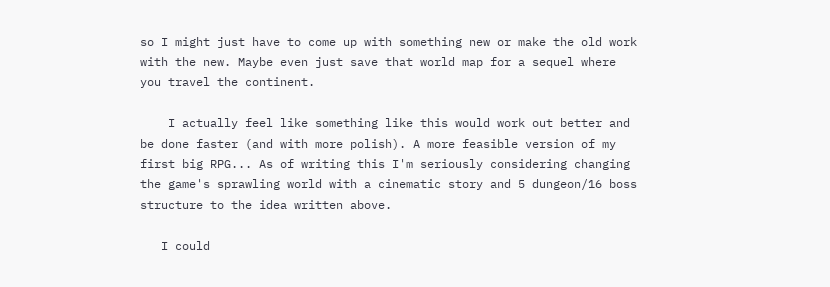so I might just have to come up with something new or make the old work with the new. Maybe even just save that world map for a sequel where you travel the continent.

    I actually feel like something like this would work out better and be done faster (and with more polish). A more feasible version of my first big RPG... As of writing this I'm seriously considering changing the game's sprawling world with a cinematic story and 5 dungeon/16 boss structure to the idea written above.

   I could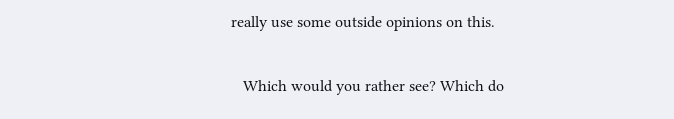really use some outside opinions on this.

   Which would you rather see? Which do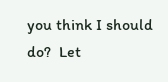you think I should do?  Let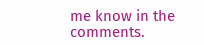me know in the comments.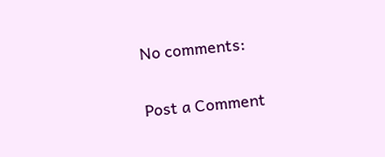No comments:

Post a Comment